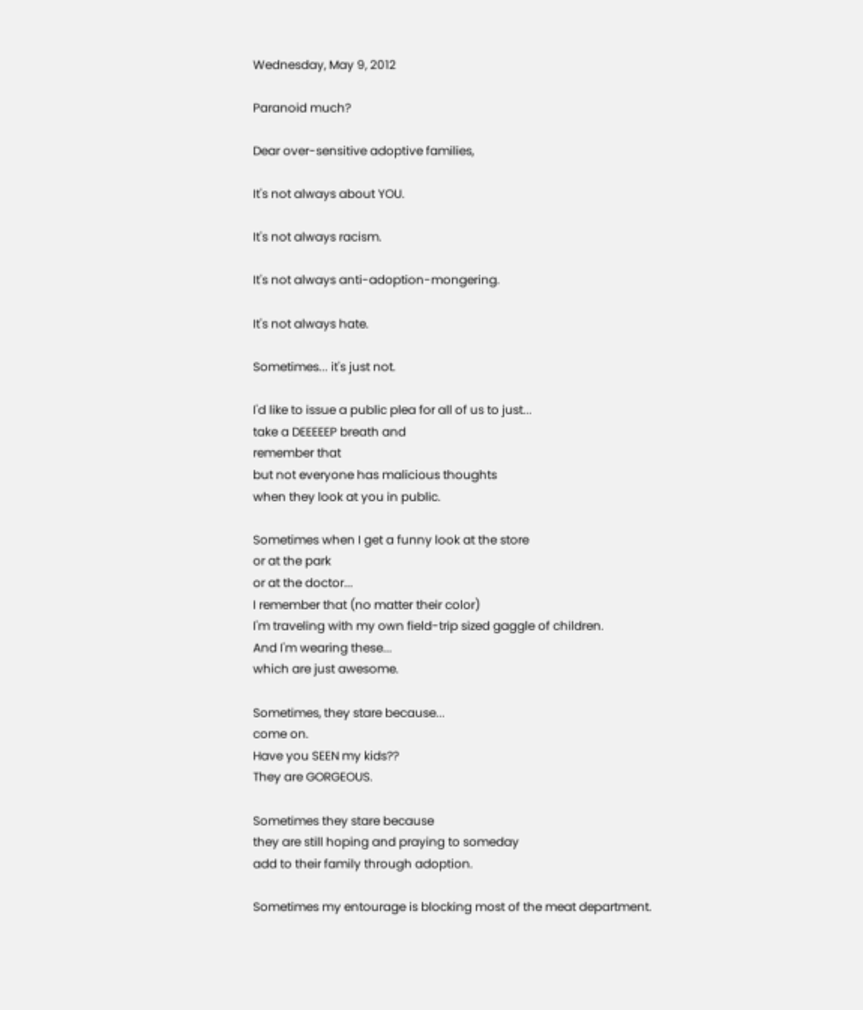Wednesday, May 9, 2012

Paranoid much?

Dear over-sensitive adoptive families,

It's not always about YOU.

It's not always racism.

It's not always anti-adoption-mongering.

It's not always hate.

Sometimes... it's just not.

I'd like to issue a public plea for all of us to just...
take a DEEEEEP breath and
remember that
but not everyone has malicious thoughts
when they look at you in public.

Sometimes when I get a funny look at the store
or at the park
or at the doctor...
I remember that (no matter their color)
I'm traveling with my own field-trip sized gaggle of children.
And I'm wearing these...
which are just awesome.

Sometimes, they stare because...
come on.
Have you SEEN my kids??
They are GORGEOUS.

Sometimes they stare because
they are still hoping and praying to someday
add to their family through adoption.

Sometimes my entourage is blocking most of the meat department.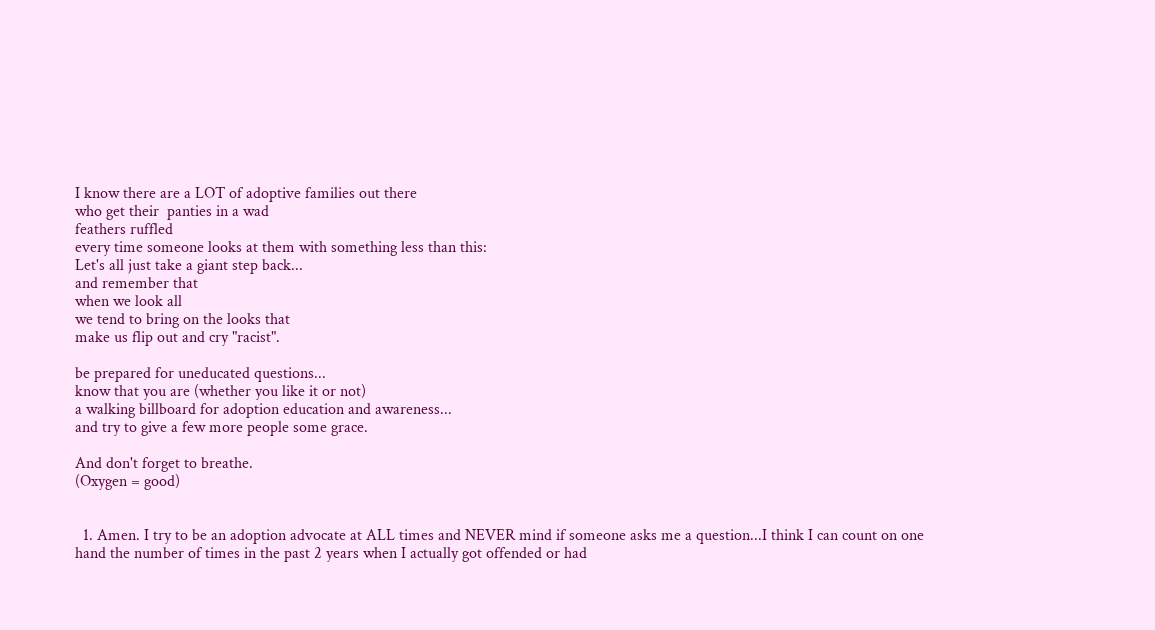I know there are a LOT of adoptive families out there
who get their  panties in a wad
feathers ruffled
every time someone looks at them with something less than this:
Let's all just take a giant step back...
and remember that
when we look all
we tend to bring on the looks that
make us flip out and cry "racist".

be prepared for uneducated questions...
know that you are (whether you like it or not)
a walking billboard for adoption education and awareness...
and try to give a few more people some grace.

And don't forget to breathe.
(Oxygen = good)


  1. Amen. I try to be an adoption advocate at ALL times and NEVER mind if someone asks me a question...I think I can count on one hand the number of times in the past 2 years when I actually got offended or had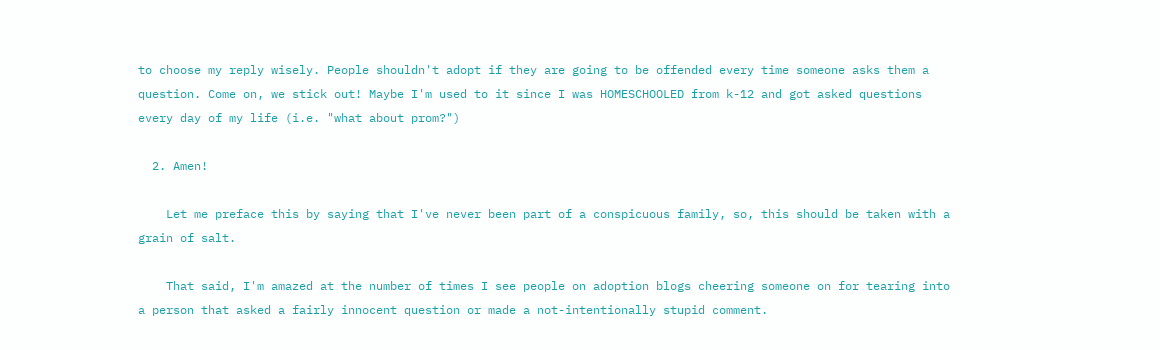to choose my reply wisely. People shouldn't adopt if they are going to be offended every time someone asks them a question. Come on, we stick out! Maybe I'm used to it since I was HOMESCHOOLED from k-12 and got asked questions every day of my life (i.e. "what about prom?")

  2. Amen!

    Let me preface this by saying that I've never been part of a conspicuous family, so, this should be taken with a grain of salt.

    That said, I'm amazed at the number of times I see people on adoption blogs cheering someone on for tearing into a person that asked a fairly innocent question or made a not-intentionally stupid comment.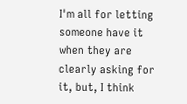I'm all for letting someone have it when they are clearly asking for it, but, I think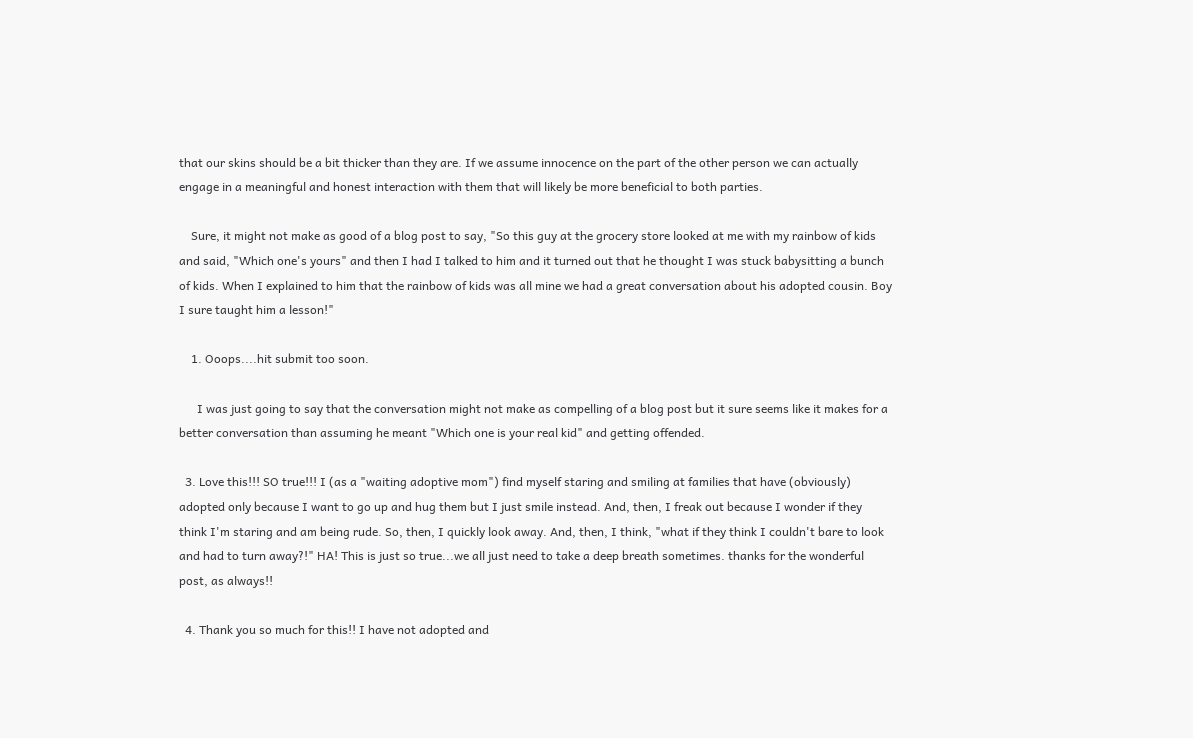that our skins should be a bit thicker than they are. If we assume innocence on the part of the other person we can actually engage in a meaningful and honest interaction with them that will likely be more beneficial to both parties.

    Sure, it might not make as good of a blog post to say, "So this guy at the grocery store looked at me with my rainbow of kids and said, "Which one's yours" and then I had I talked to him and it turned out that he thought I was stuck babysitting a bunch of kids. When I explained to him that the rainbow of kids was all mine we had a great conversation about his adopted cousin. Boy I sure taught him a lesson!"

    1. Ooops....hit submit too soon.

      I was just going to say that the conversation might not make as compelling of a blog post but it sure seems like it makes for a better conversation than assuming he meant "Which one is your real kid" and getting offended.

  3. Love this!!! SO true!!! I (as a "waiting adoptive mom") find myself staring and smiling at families that have (obviously) adopted only because I want to go up and hug them but I just smile instead. And, then, I freak out because I wonder if they think I'm staring and am being rude. So, then, I quickly look away. And, then, I think, "what if they think I couldn't bare to look and had to turn away?!" HA! This is just so true...we all just need to take a deep breath sometimes. thanks for the wonderful post, as always!!

  4. Thank you so much for this!! I have not adopted and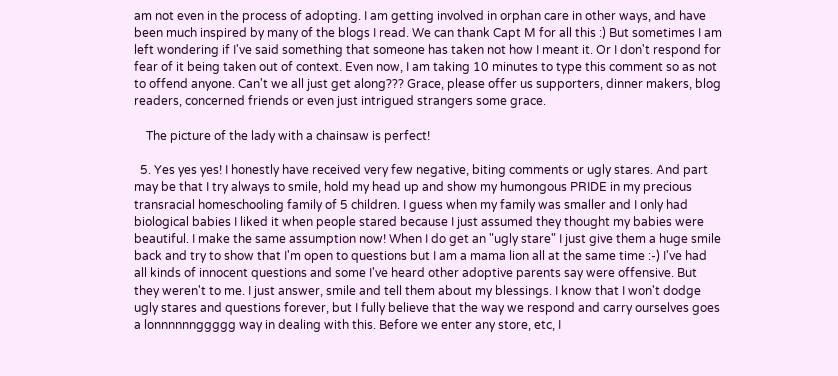am not even in the process of adopting. I am getting involved in orphan care in other ways, and have been much inspired by many of the blogs I read. We can thank Capt M for all this :) But sometimes I am left wondering if I've said something that someone has taken not how I meant it. Or I don't respond for fear of it being taken out of context. Even now, I am taking 10 minutes to type this comment so as not to offend anyone. Can't we all just get along??? Grace, please offer us supporters, dinner makers, blog readers, concerned friends or even just intrigued strangers some grace.

    The picture of the lady with a chainsaw is perfect!

  5. Yes yes yes! I honestly have received very few negative, biting comments or ugly stares. And part may be that I try always to smile, hold my head up and show my humongous PRIDE in my precious transracial homeschooling family of 5 children. I guess when my family was smaller and I only had biological babies I liked it when people stared because I just assumed they thought my babies were beautiful. I make the same assumption now! When I do get an "ugly stare" I just give them a huge smile back and try to show that I'm open to questions but I am a mama lion all at the same time :-) I've had all kinds of innocent questions and some I've heard other adoptive parents say were offensive. But they weren't to me. I just answer, smile and tell them about my blessings. I know that I won't dodge ugly stares and questions forever, but I fully believe that the way we respond and carry ourselves goes a lonnnnnnggggg way in dealing with this. Before we enter any store, etc, I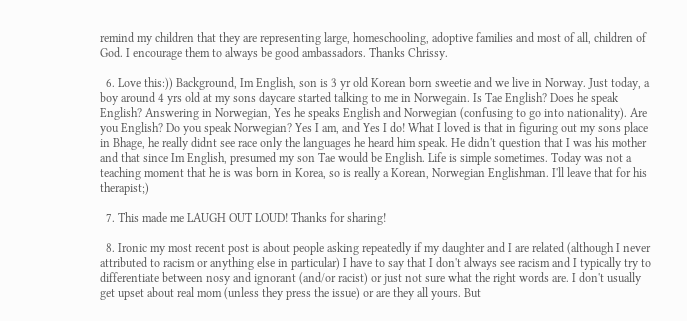remind my children that they are representing large, homeschooling, adoptive families and most of all, children of God. I encourage them to always be good ambassadors. Thanks Chrissy.

  6. Love this:)) Background, Im English, son is 3 yr old Korean born sweetie and we live in Norway. Just today, a boy around 4 yrs old at my sons daycare started talking to me in Norwegain. Is Tae English? Does he speak English? Answering in Norwegian, Yes he speaks English and Norwegian (confusing to go into nationality). Are you English? Do you speak Norwegian? Yes I am, and Yes I do! What I loved is that in figuring out my sons place in Bhage, he really didnt see race only the languages he heard him speak. He didn't question that I was his mother and that since Im English, presumed my son Tae would be English. Life is simple sometimes. Today was not a teaching moment that he is was born in Korea, so is really a Korean, Norwegian Englishman. I'll leave that for his therapist;)

  7. This made me LAUGH OUT LOUD! Thanks for sharing!

  8. Ironic my most recent post is about people asking repeatedly if my daughter and I are related (although I never attributed to racism or anything else in particular) I have to say that I don't always see racism and I typically try to differentiate between nosy and ignorant (and/or racist) or just not sure what the right words are. I don't usually get upset about real mom (unless they press the issue) or are they all yours. But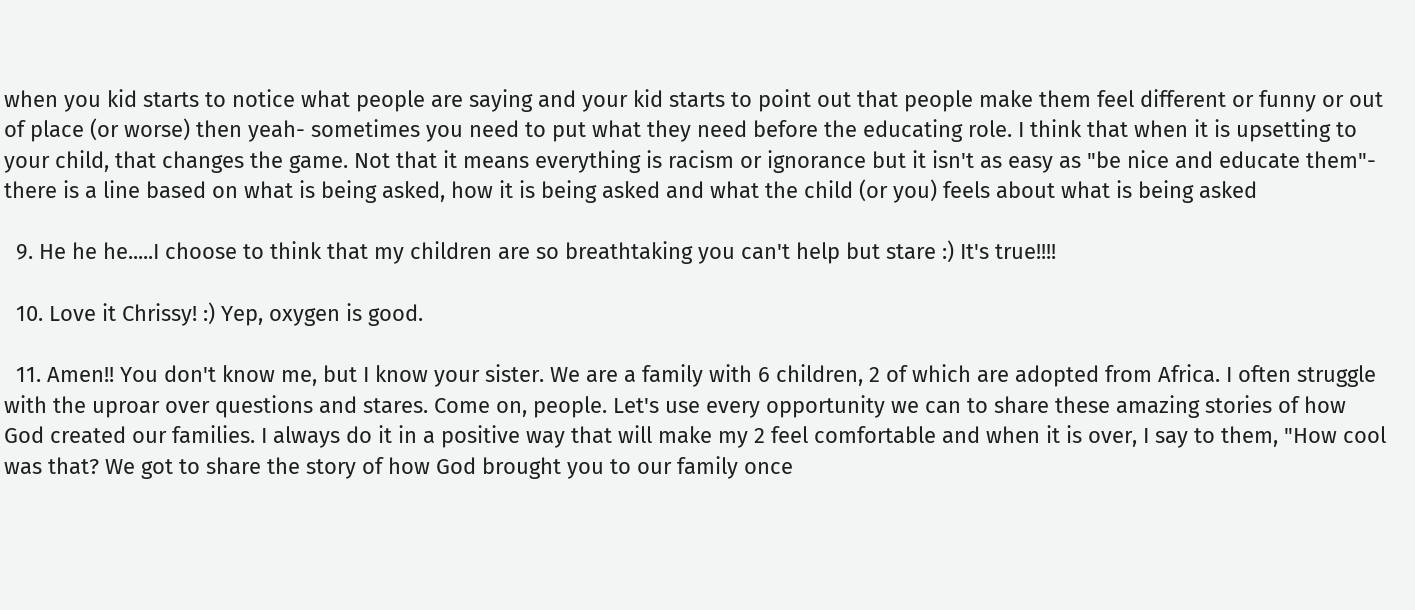when you kid starts to notice what people are saying and your kid starts to point out that people make them feel different or funny or out of place (or worse) then yeah- sometimes you need to put what they need before the educating role. I think that when it is upsetting to your child, that changes the game. Not that it means everything is racism or ignorance but it isn't as easy as "be nice and educate them"- there is a line based on what is being asked, how it is being asked and what the child (or you) feels about what is being asked

  9. He he he.....I choose to think that my children are so breathtaking you can't help but stare :) It's true!!!!

  10. Love it Chrissy! :) Yep, oxygen is good.

  11. Amen!! You don't know me, but I know your sister. We are a family with 6 children, 2 of which are adopted from Africa. I often struggle with the uproar over questions and stares. Come on, people. Let's use every opportunity we can to share these amazing stories of how God created our families. I always do it in a positive way that will make my 2 feel comfortable and when it is over, I say to them, "How cool was that? We got to share the story of how God brought you to our family once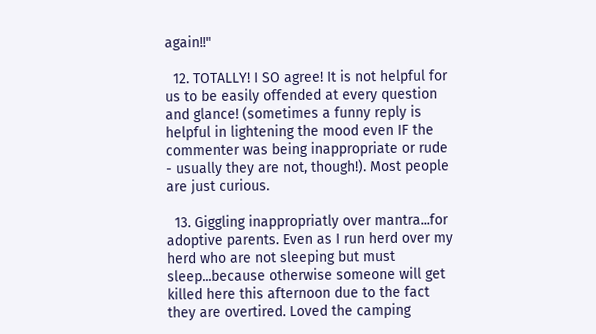again!!"

  12. TOTALLY! I SO agree! It is not helpful for us to be easily offended at every question and glance! (sometimes a funny reply is helpful in lightening the mood even IF the commenter was being inappropriate or rude - usually they are not, though!). Most people are just curious.

  13. Giggling inappropriatly over mantra...for adoptive parents. Even as I run herd over my herd who are not sleeping but must sleep...because otherwise someone will get killed here this afternoon due to the fact they are overtired. Loved the camping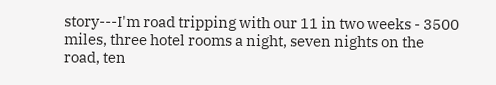story---I'm road tripping with our 11 in two weeks - 3500 miles, three hotel rooms a night, seven nights on the road, ten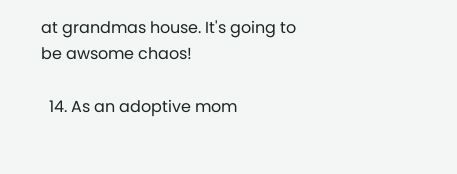at grandmas house. It's going to be awsome chaos!

  14. As an adoptive mom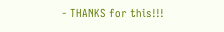- THANKS for this!!!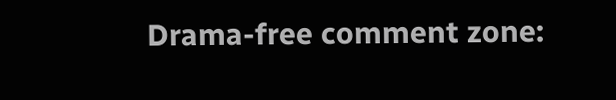Drama-free comment zone: